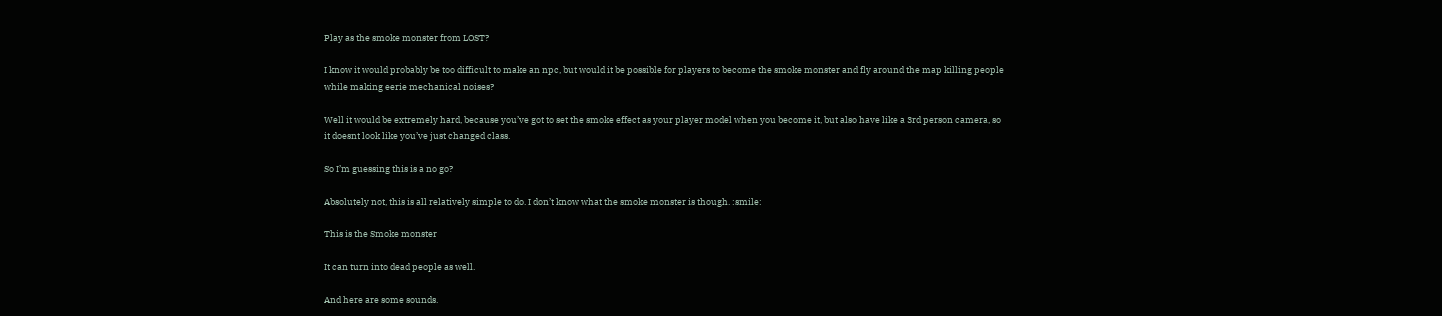Play as the smoke monster from LOST?

I know it would probably be too difficult to make an npc, but would it be possible for players to become the smoke monster and fly around the map killing people while making eerie mechanical noises?

Well it would be extremely hard, because you’ve got to set the smoke effect as your player model when you become it, but also have like a 3rd person camera, so it doesnt look like you’ve just changed class.

So I’m guessing this is a no go?

Absolutely not, this is all relatively simple to do. I don’t know what the smoke monster is though. :smile:

This is the Smoke monster

It can turn into dead people as well.

And here are some sounds.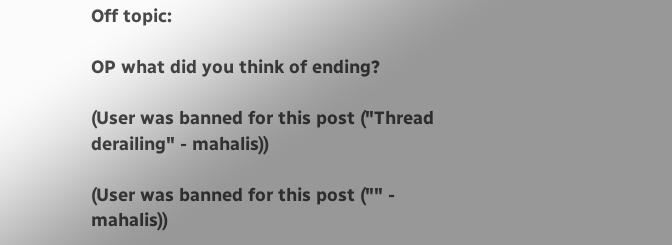Off topic:

OP what did you think of ending?

(User was banned for this post ("Thread derailing" - mahalis))

(User was banned for this post ("" - mahalis))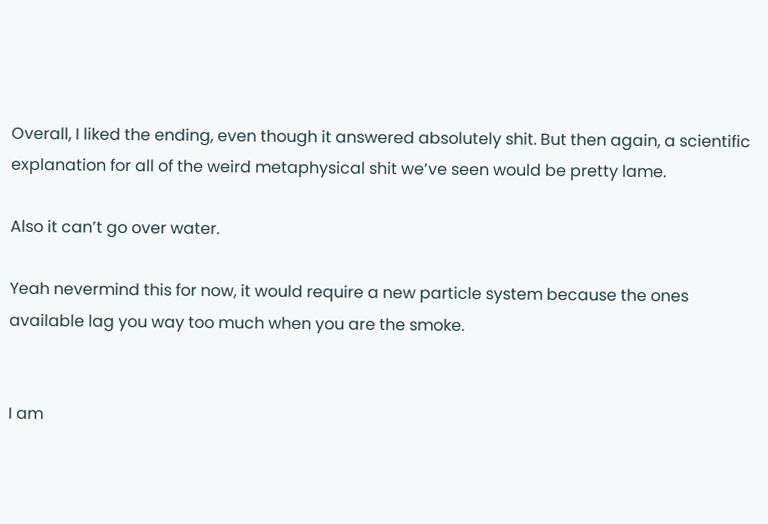Overall, I liked the ending, even though it answered absolutely shit. But then again, a scientific explanation for all of the weird metaphysical shit we’ve seen would be pretty lame.

Also it can’t go over water.

Yeah nevermind this for now, it would require a new particle system because the ones available lag you way too much when you are the smoke.


I am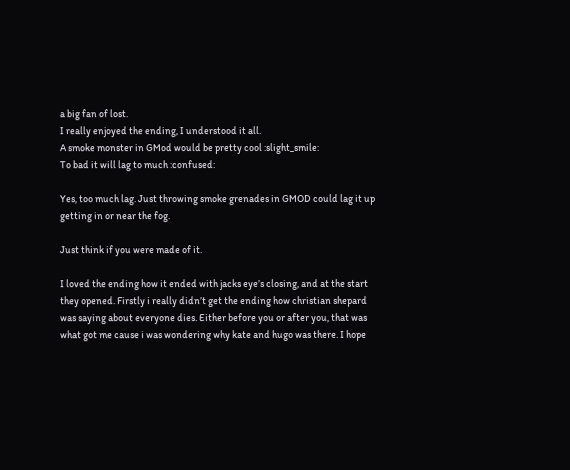a big fan of lost.
I really enjoyed the ending, I understood it all.
A smoke monster in GMod would be pretty cool :slight_smile:
To bad it will lag to much :confused:

Yes, too much lag. Just throwing smoke grenades in GMOD could lag it up getting in or near the fog.

Just think if you were made of it.

I loved the ending how it ended with jacks eye’s closing, and at the start they opened. Firstly i really didn’t get the ending how christian shepard was saying about everyone dies. Either before you or after you, that was what got me cause i was wondering why kate and hugo was there. I hope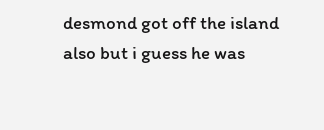desmond got off the island also but i guess he was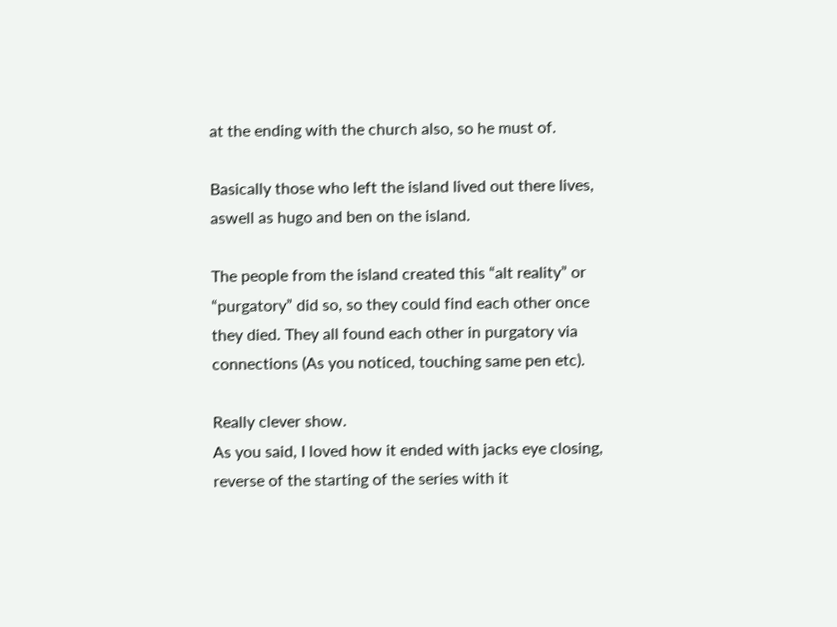at the ending with the church also, so he must of.

Basically those who left the island lived out there lives, aswell as hugo and ben on the island.

The people from the island created this “alt reality” or “purgatory” did so, so they could find each other once they died. They all found each other in purgatory via connections (As you noticed, touching same pen etc).

Really clever show.
As you said, I loved how it ended with jacks eye closing, reverse of the starting of the series with it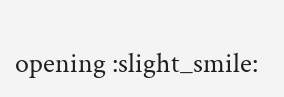opening :slight_smile: